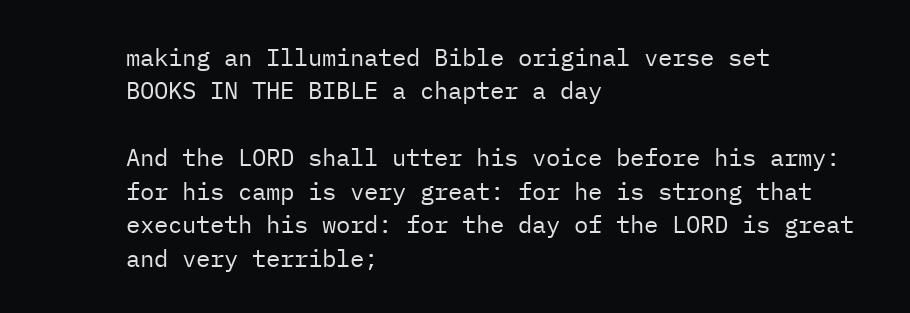making an Illuminated Bible original verse set
BOOKS IN THE BIBLE a chapter a day

And the LORD shall utter his voice before his army: for his camp is very great: for he is strong that executeth his word: for the day of the LORD is great and very terrible;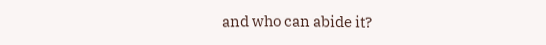and who can abide it?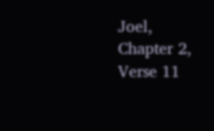Joel, Chapter 2, Verse 11